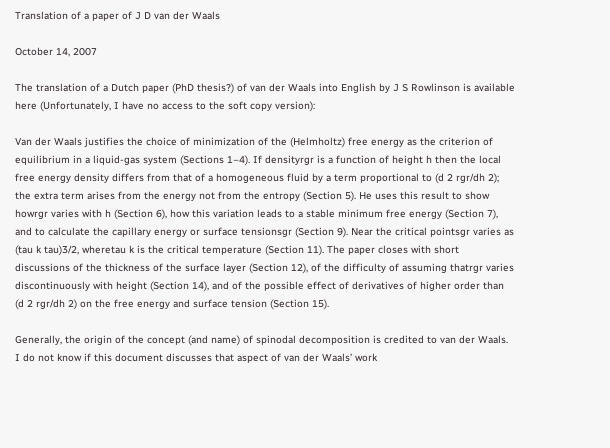Translation of a paper of J D van der Waals

October 14, 2007

The translation of a Dutch paper (PhD thesis?) of van der Waals into English by J S Rowlinson is available here (Unfortunately, I have no access to the soft copy version):

Van der Waals justifies the choice of minimization of the (Helmholtz) free energy as the criterion of equilibrium in a liquid-gas system (Sections 1–4). If densityrgr is a function of height h then the local free energy density differs from that of a homogeneous fluid by a term proportional to (d 2 rgr/dh 2); the extra term arises from the energy not from the entropy (Section 5). He uses this result to show howrgr varies with h (Section 6), how this variation leads to a stable minimum free energy (Section 7), and to calculate the capillary energy or surface tensionsgr (Section 9). Near the critical pointsgr varies as (tau k tau)3/2, wheretau k is the critical temperature (Section 11). The paper closes with short discussions of the thickness of the surface layer (Section 12), of the difficulty of assuming thatrgr varies discontinuously with height (Section 14), and of the possible effect of derivatives of higher order than (d 2 rgr/dh 2) on the free energy and surface tension (Section 15).

Generally, the origin of the concept (and name) of spinodal decomposition is credited to van der Waals. I do not know if this document discusses that aspect of van der Waals’ work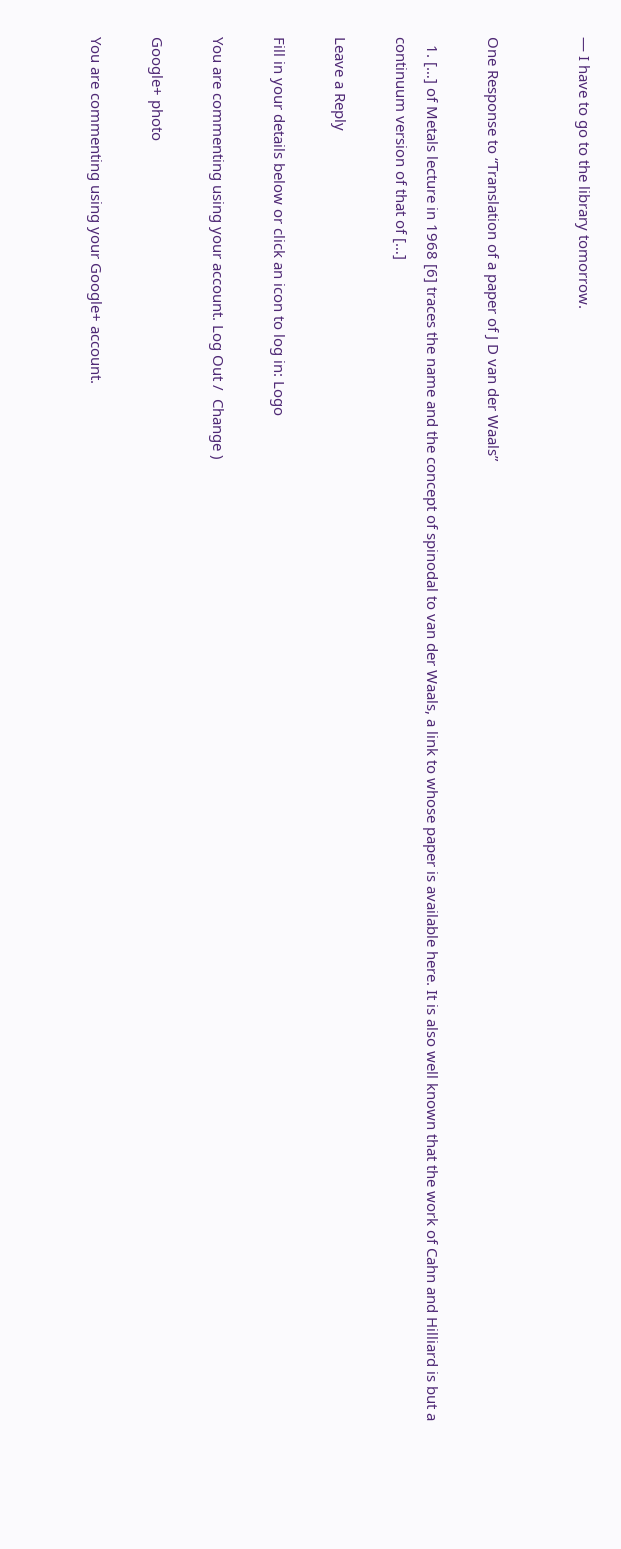— I have to go to the library tomorrow.


One Response to “Translation of a paper of J D van der Waals”

  1. […] of Metals lecture in 1968 [6] traces the name and the concept of spinodal to van der Waals, a link to whose paper is available here. It is also well known that the work of Cahn and Hilliard is but a continuum version of that of […]

Leave a Reply

Fill in your details below or click an icon to log in: Logo

You are commenting using your account. Log Out /  Change )

Google+ photo

You are commenting using your Google+ account.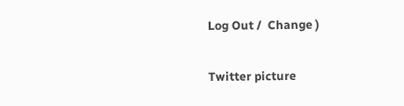Log Out /  Change )

Twitter picture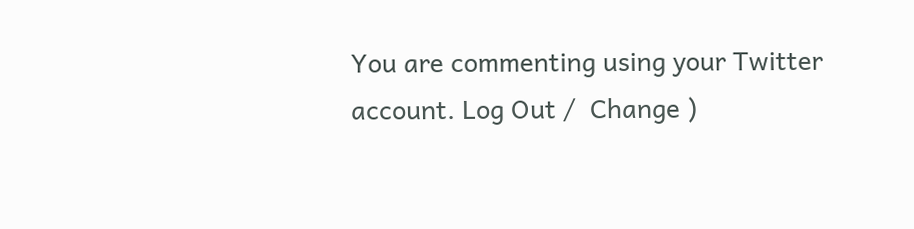You are commenting using your Twitter account. Log Out /  Change )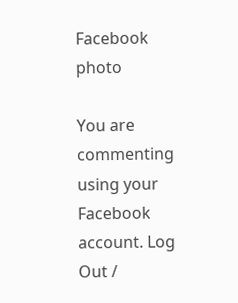Facebook photo

You are commenting using your Facebook account. Log Out /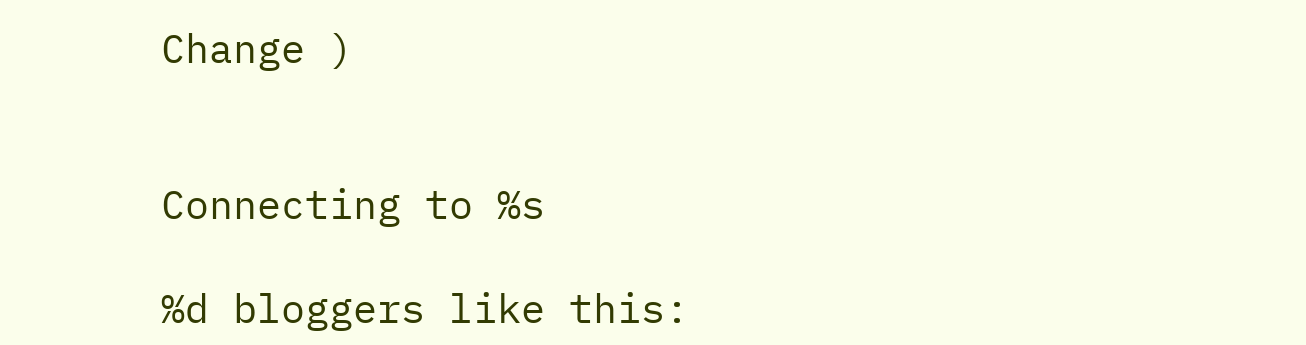Change )


Connecting to %s

%d bloggers like this: